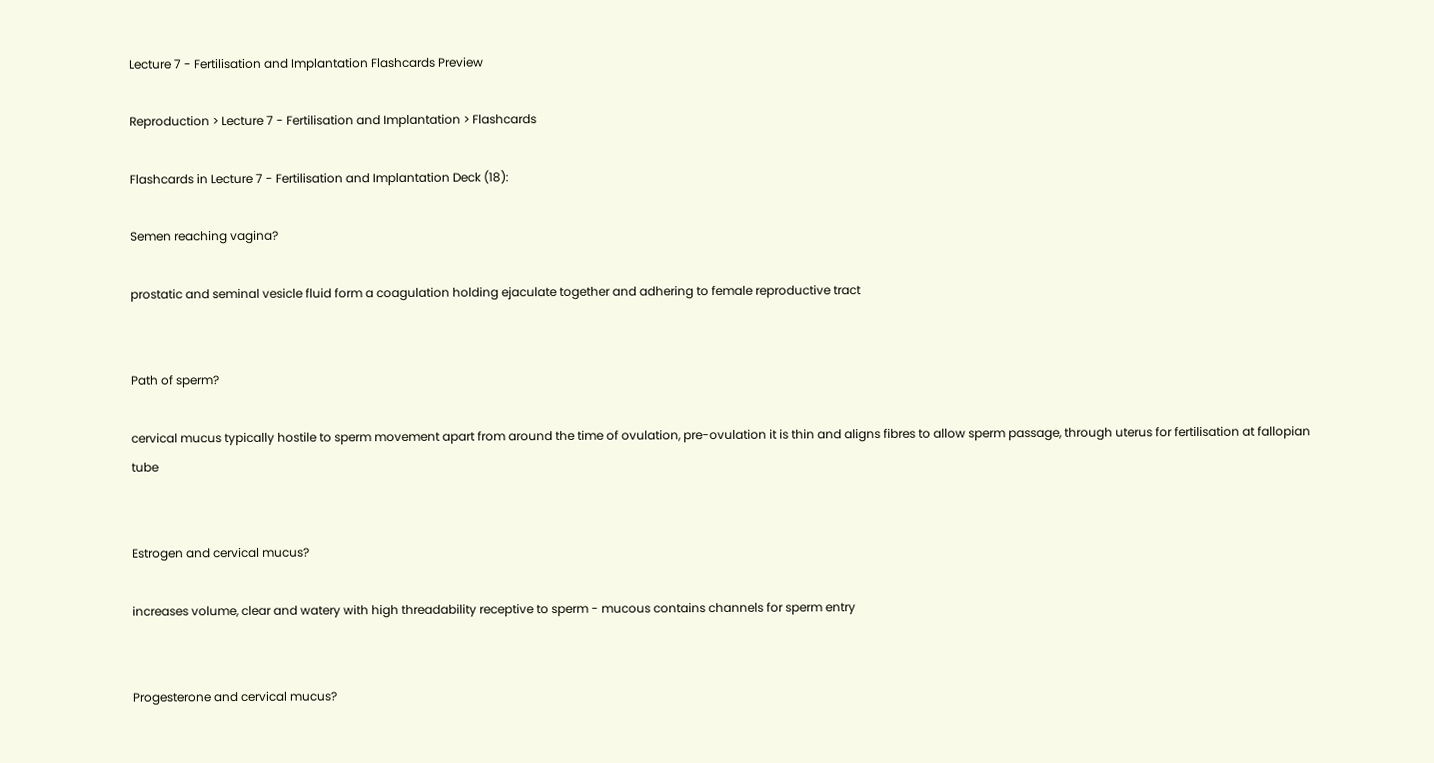Lecture 7 - Fertilisation and Implantation Flashcards Preview

Reproduction > Lecture 7 - Fertilisation and Implantation > Flashcards

Flashcards in Lecture 7 - Fertilisation and Implantation Deck (18):

Semen reaching vagina?

prostatic and seminal vesicle fluid form a coagulation holding ejaculate together and adhering to female reproductive tract


Path of sperm?

cervical mucus typically hostile to sperm movement apart from around the time of ovulation, pre-ovulation it is thin and aligns fibres to allow sperm passage, through uterus for fertilisation at fallopian tube


Estrogen and cervical mucus?

increases volume, clear and watery with high threadability receptive to sperm - mucous contains channels for sperm entry


Progesterone and cervical mucus?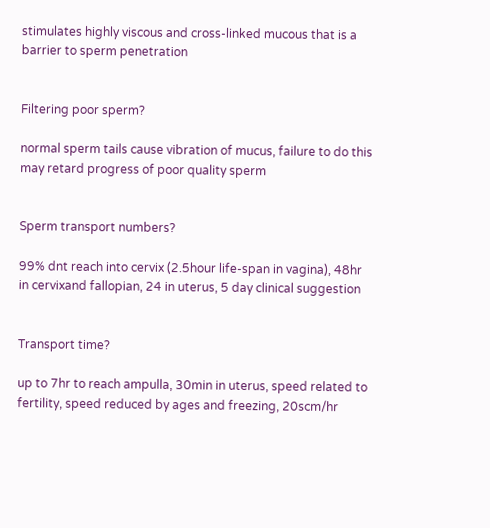stimulates highly viscous and cross-linked mucous that is a barrier to sperm penetration


Filtering poor sperm?

normal sperm tails cause vibration of mucus, failure to do this may retard progress of poor quality sperm


Sperm transport numbers?

99% dnt reach into cervix (2.5hour life-span in vagina), 48hr in cervixand fallopian, 24 in uterus, 5 day clinical suggestion


Transport time?

up to 7hr to reach ampulla, 30min in uterus, speed related to fertility, speed reduced by ages and freezing, 20scm/hr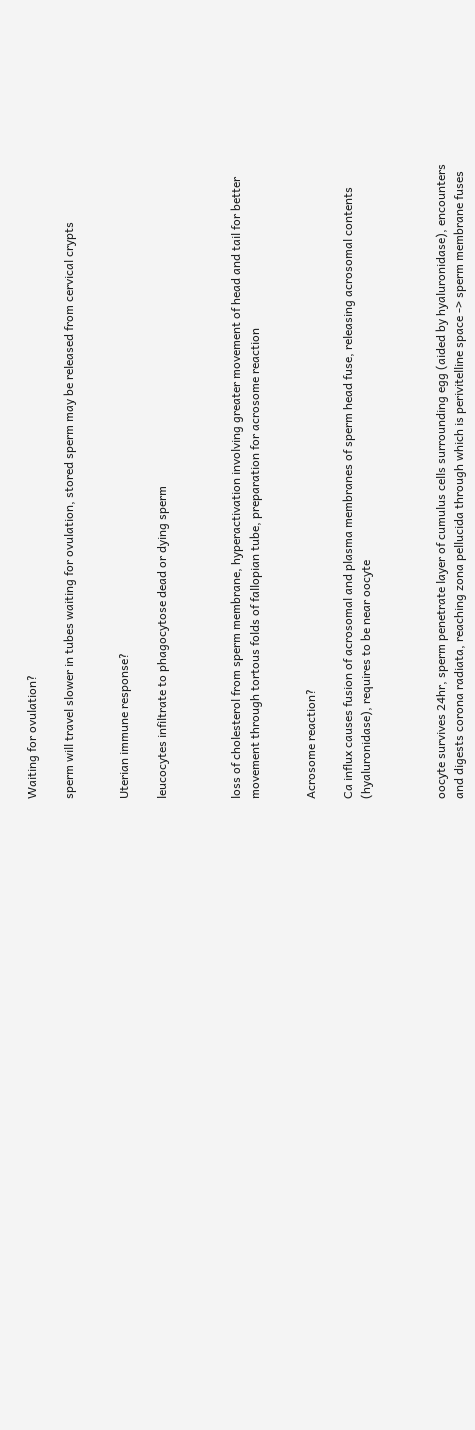Waiting for ovulation?

sperm will travel slower in tubes waiting for ovulation, stored sperm may be released from cervical crypts


Uterian immune response?

leucocytes infiltrate to phagocytose dead or dying sperm



loss of cholesterol from sperm membrane, hyperactivation involving greater movement of head and tail for better movement through tortous folds of fallopian tube, preparation for acrosome reaction


Acrosome reaction?

Ca influx causes fusion of acrosomal and plasma membranes of sperm head fuse, releasing acrosomal contents (hyaluronidase), requires to be near oocyte



oocyte survives 24hr, sperm penetrate layer of cumulus cells surrounding egg (aided by hyaluronidase), encounters and digests corona radiata, reaching zona pellucida through which is perivitelline space -> sperm membrane fuses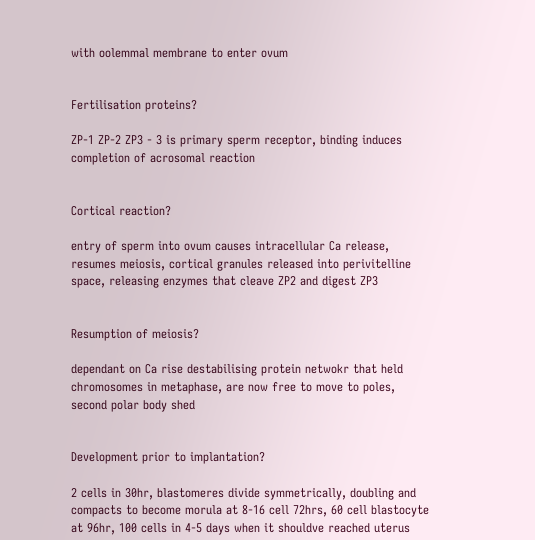with oolemmal membrane to enter ovum


Fertilisation proteins?

ZP-1 ZP-2 ZP3 - 3 is primary sperm receptor, binding induces completion of acrosomal reaction


Cortical reaction?

entry of sperm into ovum causes intracellular Ca release, resumes meiosis, cortical granules released into perivitelline space, releasing enzymes that cleave ZP2 and digest ZP3


Resumption of meiosis?

dependant on Ca rise destabilising protein netwokr that held chromosomes in metaphase, are now free to move to poles, second polar body shed


Development prior to implantation?

2 cells in 30hr, blastomeres divide symmetrically, doubling and compacts to become morula at 8-16 cell 72hrs, 60 cell blastocyte at 96hr, 100 cells in 4-5 days when it shouldve reached uterus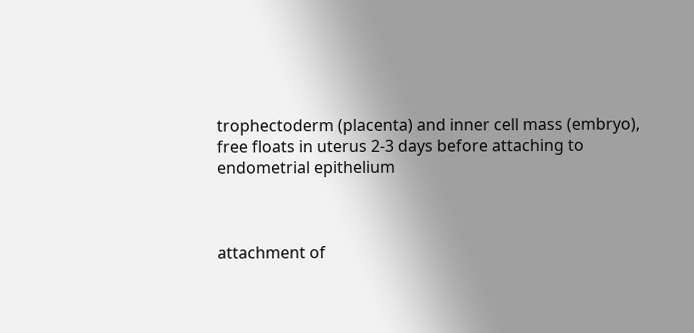trophectoderm (placenta) and inner cell mass (embryo), free floats in uterus 2-3 days before attaching to endometrial epithelium



attachment of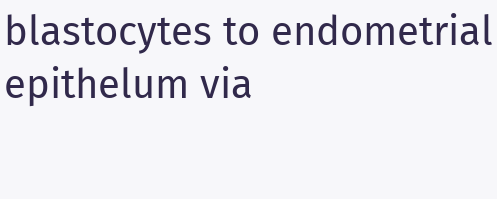blastocytes to endometrial epithelum via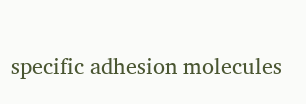specific adhesion molecules